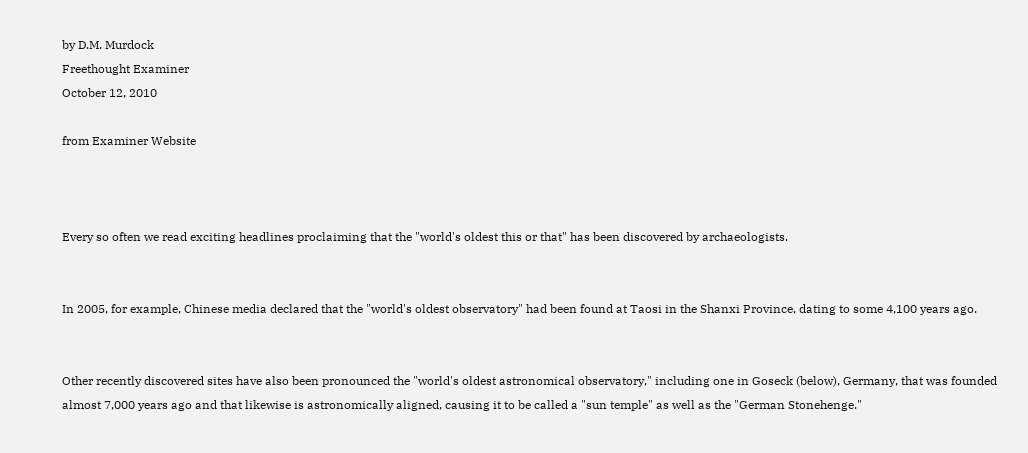by D.M. Murdock
Freethought Examiner
October 12, 2010

from Examiner Website



Every so often we read exciting headlines proclaiming that the "world's oldest this or that" has been discovered by archaeologists.


In 2005, for example, Chinese media declared that the "world's oldest observatory" had been found at Taosi in the Shanxi Province, dating to some 4,100 years ago.


Other recently discovered sites have also been pronounced the "world's oldest astronomical observatory," including one in Goseck (below), Germany, that was founded almost 7,000 years ago and that likewise is astronomically aligned, causing it to be called a "sun temple" as well as the "German Stonehenge."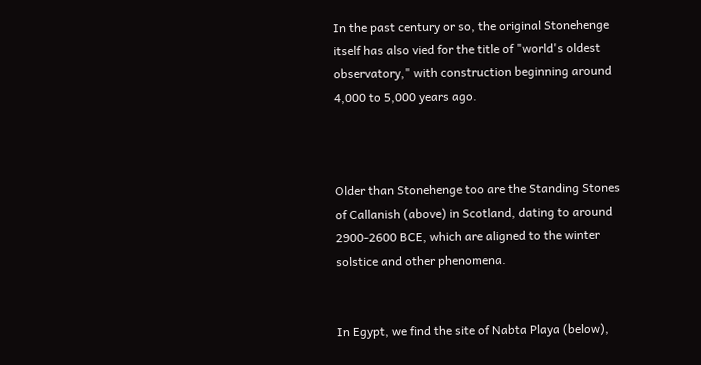In the past century or so, the original Stonehenge itself has also vied for the title of "world's oldest observatory," with construction beginning around 4,000 to 5,000 years ago.



Older than Stonehenge too are the Standing Stones of Callanish (above) in Scotland, dating to around 2900-2600 BCE, which are aligned to the winter solstice and other phenomena.


In Egypt, we find the site of Nabta Playa (below),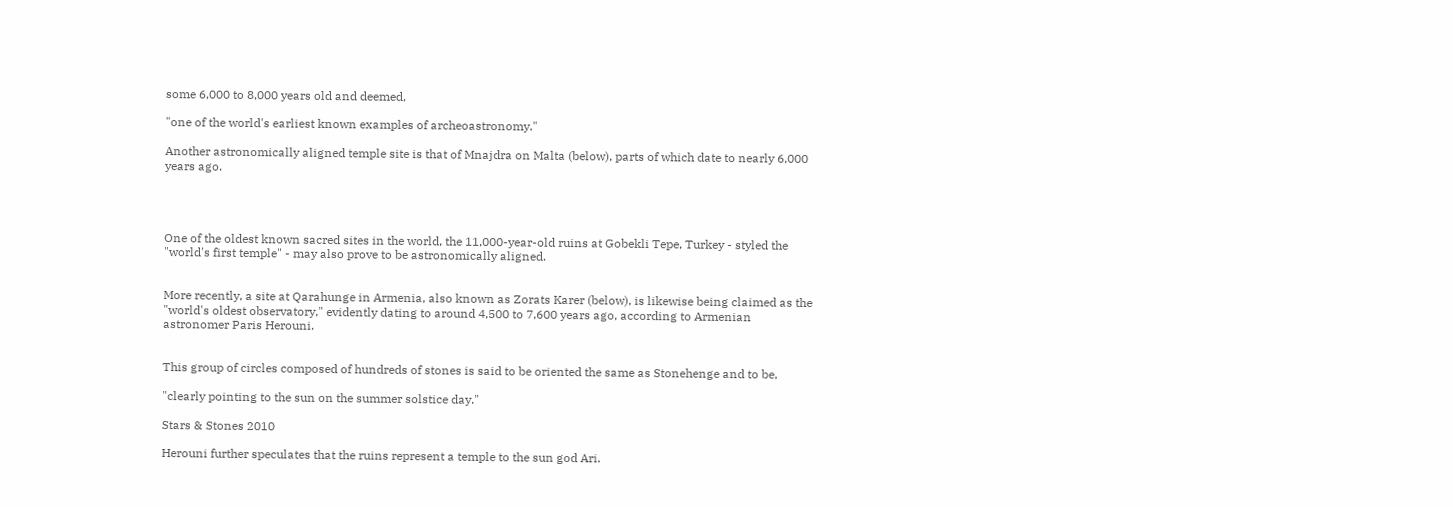some 6,000 to 8,000 years old and deemed,

"one of the world's earliest known examples of archeoastronomy."

Another astronomically aligned temple site is that of Mnajdra on Malta (below), parts of which date to nearly 6,000 years ago.




One of the oldest known sacred sites in the world, the 11,000-year-old ruins at Gobekli Tepe, Turkey - styled the "world's first temple" - may also prove to be astronomically aligned.


More recently, a site at Qarahunge in Armenia, also known as Zorats Karer (below), is likewise being claimed as the "world's oldest observatory," evidently dating to around 4,500 to 7,600 years ago, according to Armenian astronomer Paris Herouni.


This group of circles composed of hundreds of stones is said to be oriented the same as Stonehenge and to be,

"clearly pointing to the sun on the summer solstice day."

Stars & Stones 2010

Herouni further speculates that the ruins represent a temple to the sun god Ari.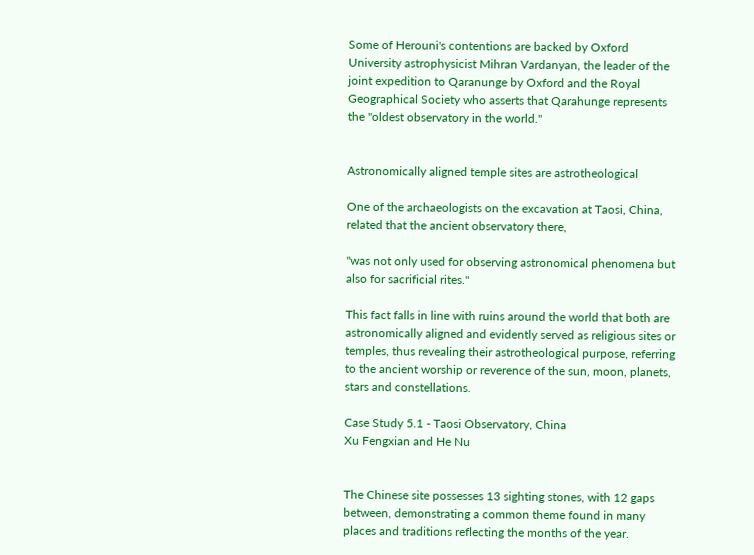Some of Herouni's contentions are backed by Oxford University astrophysicist Mihran Vardanyan, the leader of the joint expedition to Qaranunge by Oxford and the Royal Geographical Society who asserts that Qarahunge represents the "oldest observatory in the world."


Astronomically aligned temple sites are astrotheological

One of the archaeologists on the excavation at Taosi, China, related that the ancient observatory there,

"was not only used for observing astronomical phenomena but also for sacrificial rites."

This fact falls in line with ruins around the world that both are astronomically aligned and evidently served as religious sites or temples, thus revealing their astrotheological purpose, referring to the ancient worship or reverence of the sun, moon, planets, stars and constellations.

Case Study 5.1 - Taosi Observatory, China
Xu Fengxian and He Nu


The Chinese site possesses 13 sighting stones, with 12 gaps between, demonstrating a common theme found in many places and traditions reflecting the months of the year.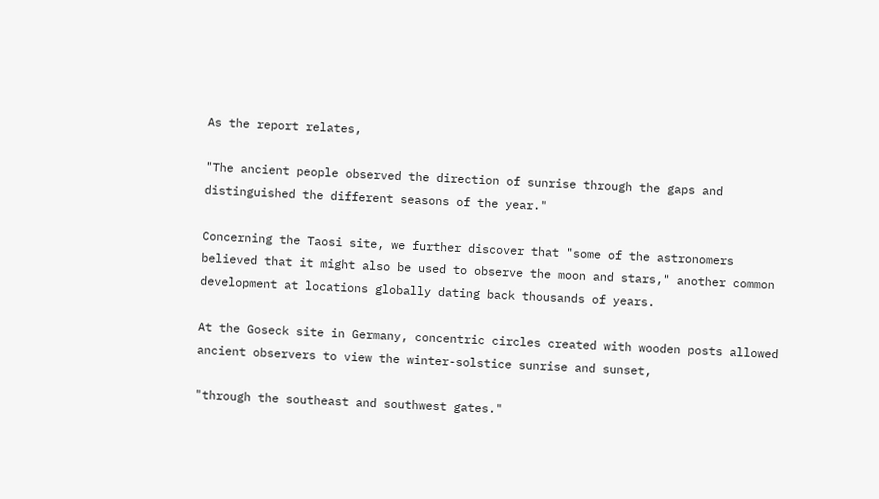As the report relates,

"The ancient people observed the direction of sunrise through the gaps and distinguished the different seasons of the year."

Concerning the Taosi site, we further discover that "some of the astronomers believed that it might also be used to observe the moon and stars," another common development at locations globally dating back thousands of years.

At the Goseck site in Germany, concentric circles created with wooden posts allowed ancient observers to view the winter-solstice sunrise and sunset,

"through the southeast and southwest gates."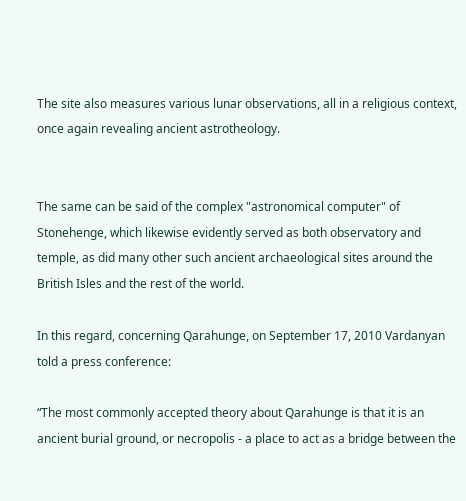The site also measures various lunar observations, all in a religious context, once again revealing ancient astrotheology.


The same can be said of the complex "astronomical computer" of Stonehenge, which likewise evidently served as both observatory and temple, as did many other such ancient archaeological sites around the British Isles and the rest of the world.

In this regard, concerning Qarahunge, on September 17, 2010 Vardanyan told a press conference:

“The most commonly accepted theory about Qarahunge is that it is an ancient burial ground, or necropolis - a place to act as a bridge between the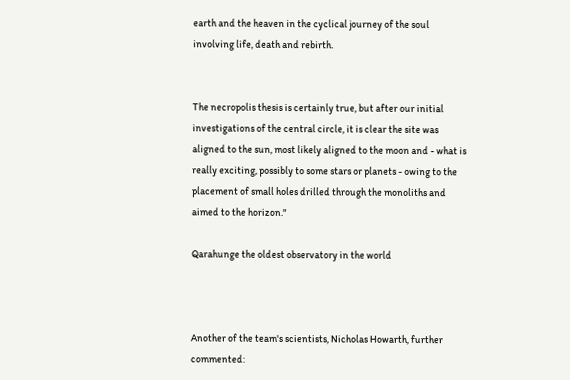earth and the heaven in the cyclical journey of the soul involving life, death and rebirth.


The necropolis thesis is certainly true, but after our initial investigations of the central circle, it is clear the site was aligned to the sun, most likely aligned to the moon and - what is really exciting, possibly to some stars or planets - owing to the placement of small holes drilled through the monoliths and aimed to the horizon."

Qarahunge the oldest observatory in the world



Another of the team's scientists, Nicholas Howarth, further commented: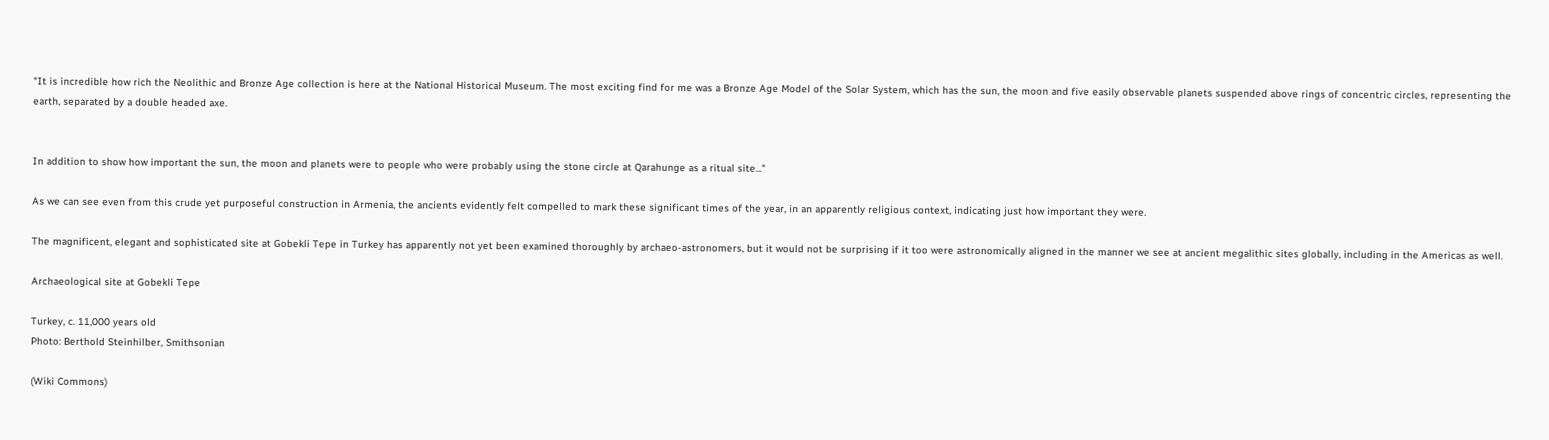"It is incredible how rich the Neolithic and Bronze Age collection is here at the National Historical Museum. The most exciting find for me was a Bronze Age Model of the Solar System, which has the sun, the moon and five easily observable planets suspended above rings of concentric circles, representing the earth, separated by a double headed axe.


In addition to show how important the sun, the moon and planets were to people who were probably using the stone circle at Qarahunge as a ritual site..."

As we can see even from this crude yet purposeful construction in Armenia, the ancients evidently felt compelled to mark these significant times of the year, in an apparently religious context, indicating just how important they were.

The magnificent, elegant and sophisticated site at Gobekli Tepe in Turkey has apparently not yet been examined thoroughly by archaeo-astronomers, but it would not be surprising if it too were astronomically aligned in the manner we see at ancient megalithic sites globally, including in the Americas as well.

Archaeological site at Gobekli Tepe

Turkey, c. 11,000 years old
Photo: Berthold Steinhilber, Smithsonian

(Wiki Commons)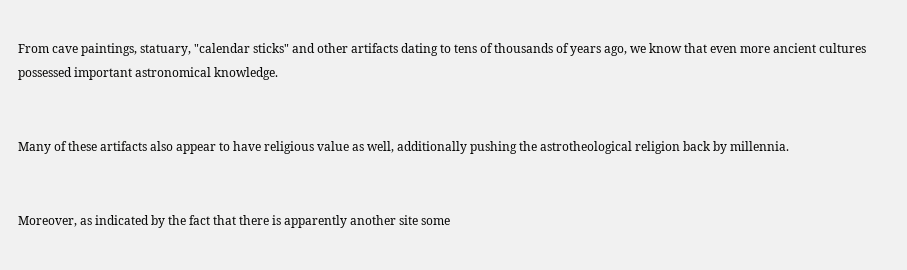From cave paintings, statuary, "calendar sticks" and other artifacts dating to tens of thousands of years ago, we know that even more ancient cultures possessed important astronomical knowledge.


Many of these artifacts also appear to have religious value as well, additionally pushing the astrotheological religion back by millennia.


Moreover, as indicated by the fact that there is apparently another site some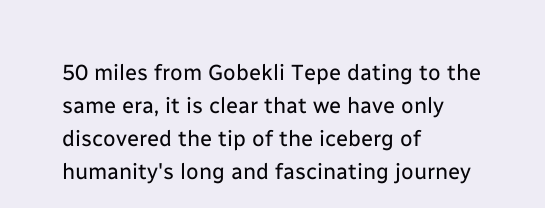50 miles from Gobekli Tepe dating to the same era, it is clear that we have only discovered the tip of the iceberg of humanity's long and fascinating journey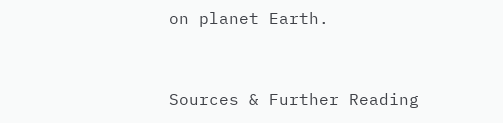on planet Earth.


Sources & Further Reading